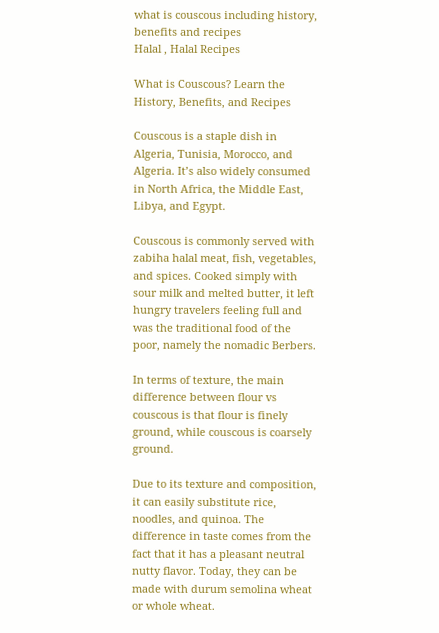what is couscous including history, benefits and recipes
Halal , Halal Recipes

What is Couscous? Learn the History, Benefits, and Recipes

Couscous is a staple dish in Algeria, Tunisia, Morocco, and Algeria. It’s also widely consumed in North Africa, the Middle East, Libya, and Egypt.

Couscous is commonly served with zabiha halal meat, fish, vegetables, and spices. Cooked simply with sour milk and melted butter, it left hungry travelers feeling full and was the traditional food of the poor, namely the nomadic Berbers.

In terms of texture, the main difference between flour vs couscous is that flour is finely ground, while couscous is coarsely ground.

Due to its texture and composition, it can easily substitute rice, noodles, and quinoa. The difference in taste comes from the fact that it has a pleasant neutral nutty flavor. Today, they can be made with durum semolina wheat or whole wheat.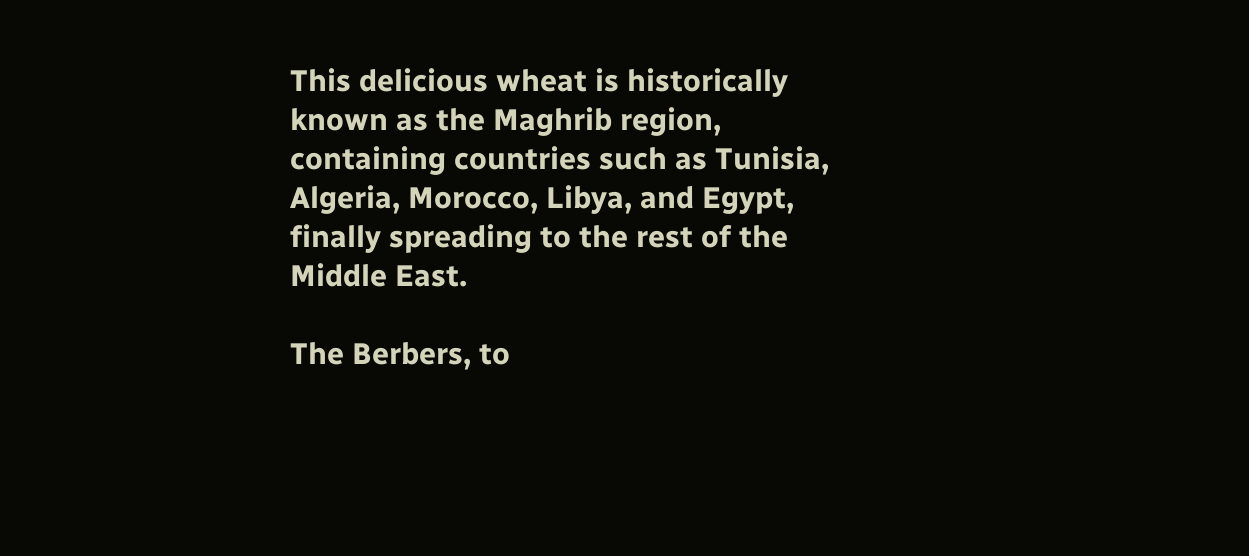This delicious wheat is historically known as the Maghrib region, containing countries such as Tunisia, Algeria, Morocco, Libya, and Egypt, finally spreading to the rest of the Middle East.

The Berbers, to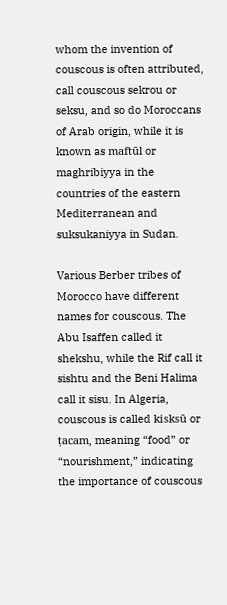whom the invention of couscous is often attributed, call couscous sekrou or seksu, and so do Moroccans of Arab origin, while it is known as maftūl or maghribiyya in the countries of the eastern Mediterranean and suksukaniyya in Sudan.

Various Berber tribes of Morocco have different names for couscous. The Abu Isaffen called it shekshu, while the Rif call it sishtu and the Beni Halima call it sisu. In Algeria, couscous is called kisksū or ṭacam, meaning “food” or “nourishment,” indicating the importance of couscous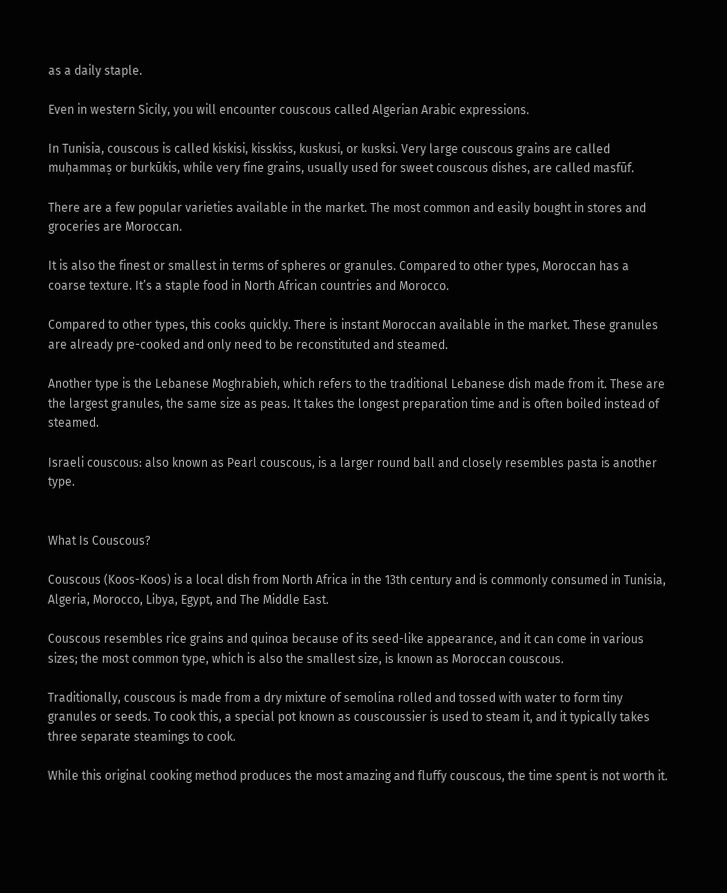as a daily staple.

Even in western Sicily, you will encounter couscous called Algerian Arabic expressions.

In Tunisia, couscous is called kiskisi, kisskiss, kuskusi, or kusksi. Very large couscous grains are called muḥammaṣ or burkūkis, while very fine grains, usually used for sweet couscous dishes, are called masfūf.

There are a few popular varieties available in the market. The most common and easily bought in stores and groceries are Moroccan.

It is also the finest or smallest in terms of spheres or granules. Compared to other types, Moroccan has a coarse texture. It’s a staple food in North African countries and Morocco.

Compared to other types, this cooks quickly. There is instant Moroccan available in the market. These granules are already pre-cooked and only need to be reconstituted and steamed.

Another type is the Lebanese Moghrabieh, which refers to the traditional Lebanese dish made from it. These are the largest granules, the same size as peas. It takes the longest preparation time and is often boiled instead of steamed.

Israeli couscous: also known as Pearl couscous, is a larger round ball and closely resembles pasta is another type.


What Is Couscous?

Couscous (Koos-Koos) is a local dish from North Africa in the 13th century and is commonly consumed in Tunisia, Algeria, Morocco, Libya, Egypt, and The Middle East.

Couscous resembles rice grains and quinoa because of its seed-like appearance, and it can come in various sizes; the most common type, which is also the smallest size, is known as Moroccan couscous.

Traditionally, couscous is made from a dry mixture of semolina rolled and tossed with water to form tiny granules or seeds. To cook this, a special pot known as couscoussier is used to steam it, and it typically takes three separate steamings to cook.

While this original cooking method produces the most amazing and fluffy couscous, the time spent is not worth it.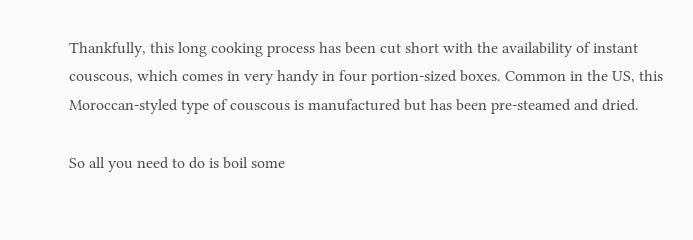Thankfully, this long cooking process has been cut short with the availability of instant couscous, which comes in very handy in four portion-sized boxes. Common in the US, this Moroccan-styled type of couscous is manufactured but has been pre-steamed and dried.

So all you need to do is boil some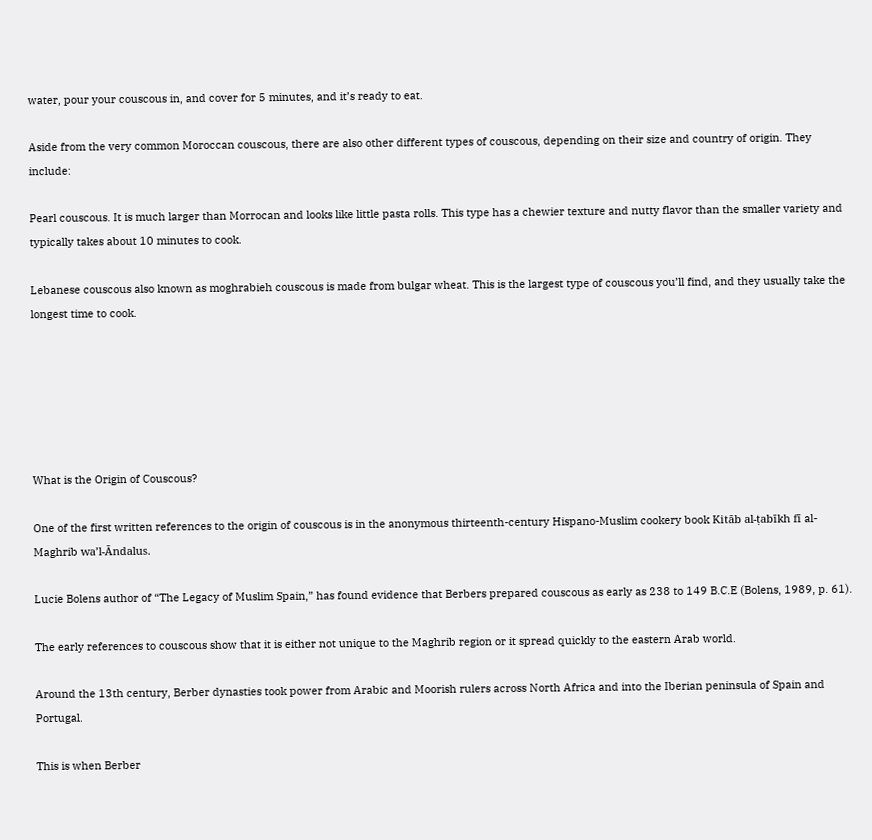water, pour your couscous in, and cover for 5 minutes, and it’s ready to eat.

Aside from the very common Moroccan couscous, there are also other different types of couscous, depending on their size and country of origin. They include:

Pearl couscous. It is much larger than Morrocan and looks like little pasta rolls. This type has a chewier texture and nutty flavor than the smaller variety and typically takes about 10 minutes to cook.

Lebanese couscous also known as moghrabieh couscous is made from bulgar wheat. This is the largest type of couscous you’ll find, and they usually take the longest time to cook.






What is the Origin of Couscous?

One of the first written references to the origin of couscous is in the anonymous thirteenth-century Hispano-Muslim cookery book Kitāb al-ṭabīkh fī al-Maghrib wa’l-Āndalus.

Lucie Bolens author of “The Legacy of Muslim Spain,” has found evidence that Berbers prepared couscous as early as 238 to 149 B.C.E (Bolens, 1989, p. 61).

The early references to couscous show that it is either not unique to the Maghrib region or it spread quickly to the eastern Arab world.

Around the 13th century, Berber dynasties took power from Arabic and Moorish rulers across North Africa and into the Iberian peninsula of Spain and Portugal.

This is when Berber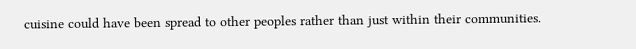cuisine could have been spread to other peoples rather than just within their communities.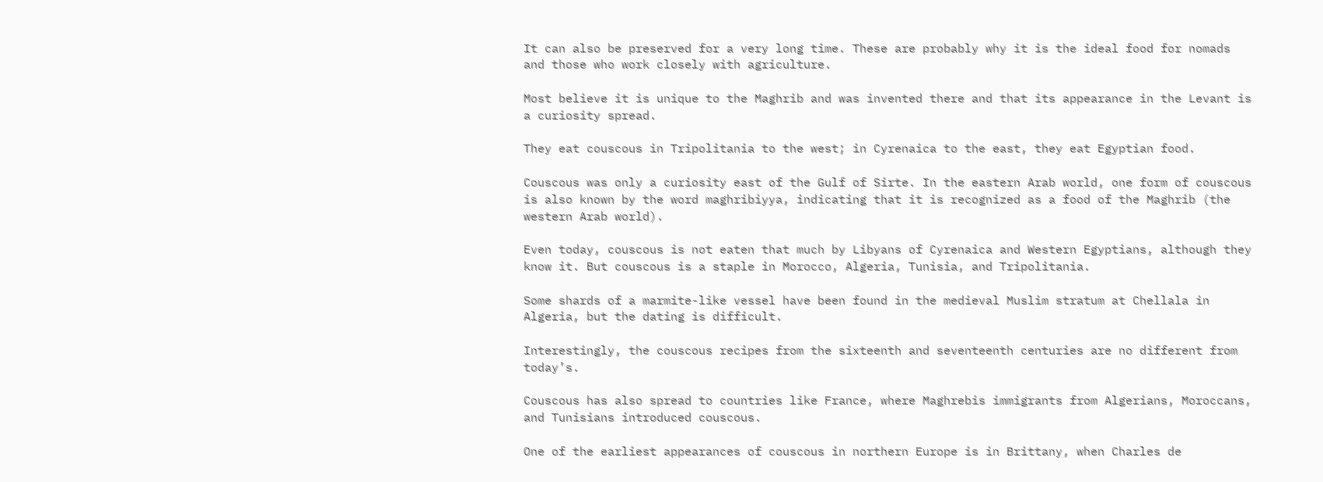It can also be preserved for a very long time. These are probably why it is the ideal food for nomads and those who work closely with agriculture.

Most believe it is unique to the Maghrib and was invented there and that its appearance in the Levant is a curiosity spread.

They eat couscous in Tripolitania to the west; in Cyrenaica to the east, they eat Egyptian food.

Couscous was only a curiosity east of the Gulf of Sirte. In the eastern Arab world, one form of couscous is also known by the word maghribiyya, indicating that it is recognized as a food of the Maghrib (the western Arab world).

Even today, couscous is not eaten that much by Libyans of Cyrenaica and Western Egyptians, although they know it. But couscous is a staple in Morocco, Algeria, Tunisia, and Tripolitania.

Some shards of a marmite-like vessel have been found in the medieval Muslim stratum at Chellala in Algeria, but the dating is difficult.

Interestingly, the couscous recipes from the sixteenth and seventeenth centuries are no different from today’s.

Couscous has also spread to countries like France, where Maghrebis immigrants from Algerians, Moroccans, and Tunisians introduced couscous.

One of the earliest appearances of couscous in northern Europe is in Brittany, when Charles de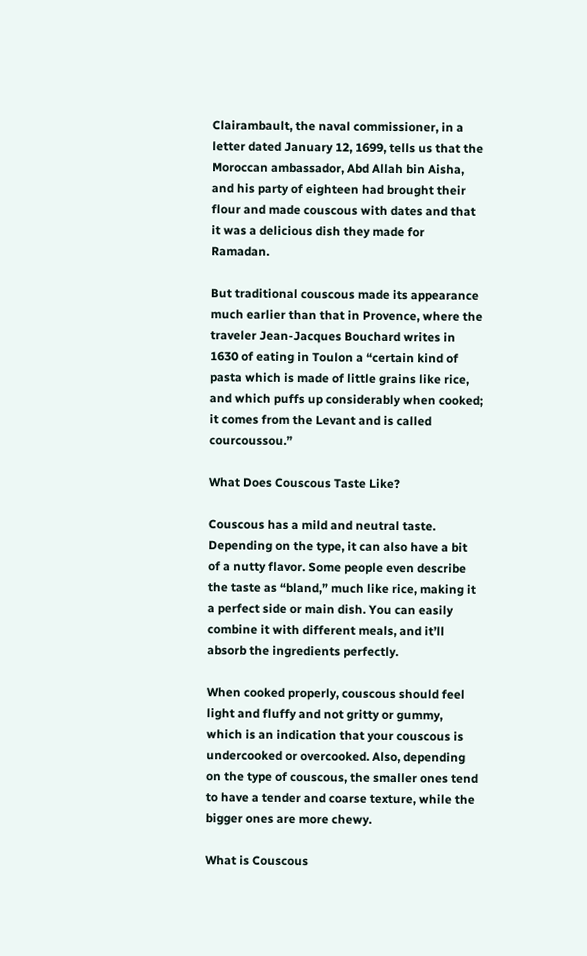Clairambault, the naval commissioner, in a letter dated January 12, 1699, tells us that the Moroccan ambassador, Abd Allah bin Aisha, and his party of eighteen had brought their flour and made couscous with dates and that it was a delicious dish they made for Ramadan.

But traditional couscous made its appearance much earlier than that in Provence, where the traveler Jean-Jacques Bouchard writes in 1630 of eating in Toulon a “certain kind of pasta which is made of little grains like rice, and which puffs up considerably when cooked; it comes from the Levant and is called courcoussou.”

What Does Couscous Taste Like?

Couscous has a mild and neutral taste. Depending on the type, it can also have a bit of a nutty flavor. Some people even describe the taste as “bland,” much like rice, making it a perfect side or main dish. You can easily combine it with different meals, and it’ll absorb the ingredients perfectly.

When cooked properly, couscous should feel light and fluffy and not gritty or gummy, which is an indication that your couscous is undercooked or overcooked. Also, depending on the type of couscous, the smaller ones tend to have a tender and coarse texture, while the bigger ones are more chewy.

What is Couscous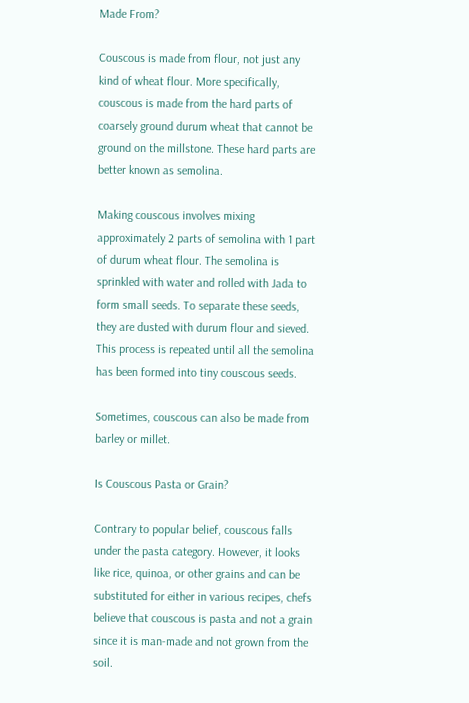Made From?

Couscous is made from flour, not just any kind of wheat flour. More specifically, couscous is made from the hard parts of coarsely ground durum wheat that cannot be ground on the millstone. These hard parts are better known as semolina.

Making couscous involves mixing approximately 2 parts of semolina with 1 part of durum wheat flour. The semolina is sprinkled with water and rolled with Jada to form small seeds. To separate these seeds, they are dusted with durum flour and sieved. This process is repeated until all the semolina has been formed into tiny couscous seeds.

Sometimes, couscous can also be made from barley or millet.

Is Couscous Pasta or Grain?

Contrary to popular belief, couscous falls under the pasta category. However, it looks like rice, quinoa, or other grains and can be substituted for either in various recipes, chefs believe that couscous is pasta and not a grain since it is man-made and not grown from the soil.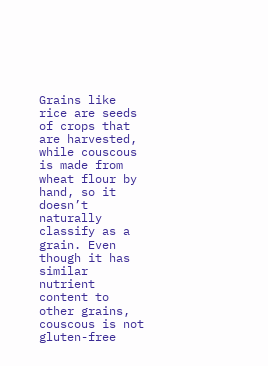Grains like rice are seeds of crops that are harvested, while couscous is made from wheat flour by hand, so it doesn’t naturally classify as a grain. Even though it has similar nutrient content to other grains, couscous is not gluten-free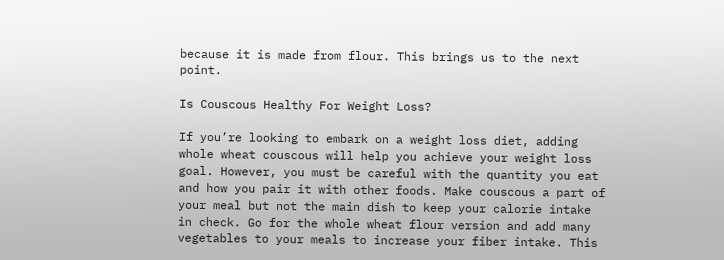because it is made from flour. This brings us to the next point.

Is Couscous Healthy For Weight Loss?

If you’re looking to embark on a weight loss diet, adding whole wheat couscous will help you achieve your weight loss goal. However, you must be careful with the quantity you eat and how you pair it with other foods. Make couscous a part of your meal but not the main dish to keep your calorie intake in check. Go for the whole wheat flour version and add many vegetables to your meals to increase your fiber intake. This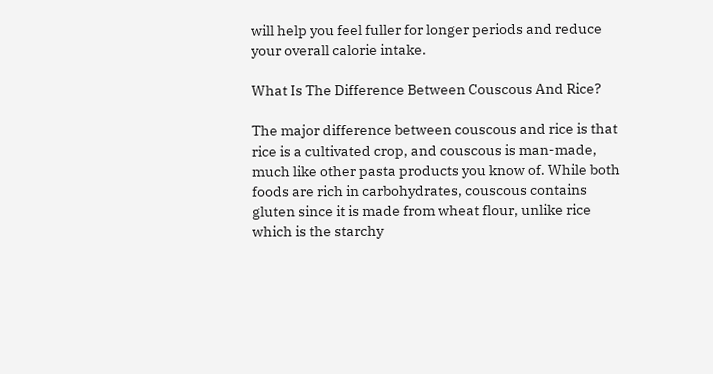will help you feel fuller for longer periods and reduce your overall calorie intake.

What Is The Difference Between Couscous And Rice?

The major difference between couscous and rice is that rice is a cultivated crop, and couscous is man-made, much like other pasta products you know of. While both foods are rich in carbohydrates, couscous contains gluten since it is made from wheat flour, unlike rice which is the starchy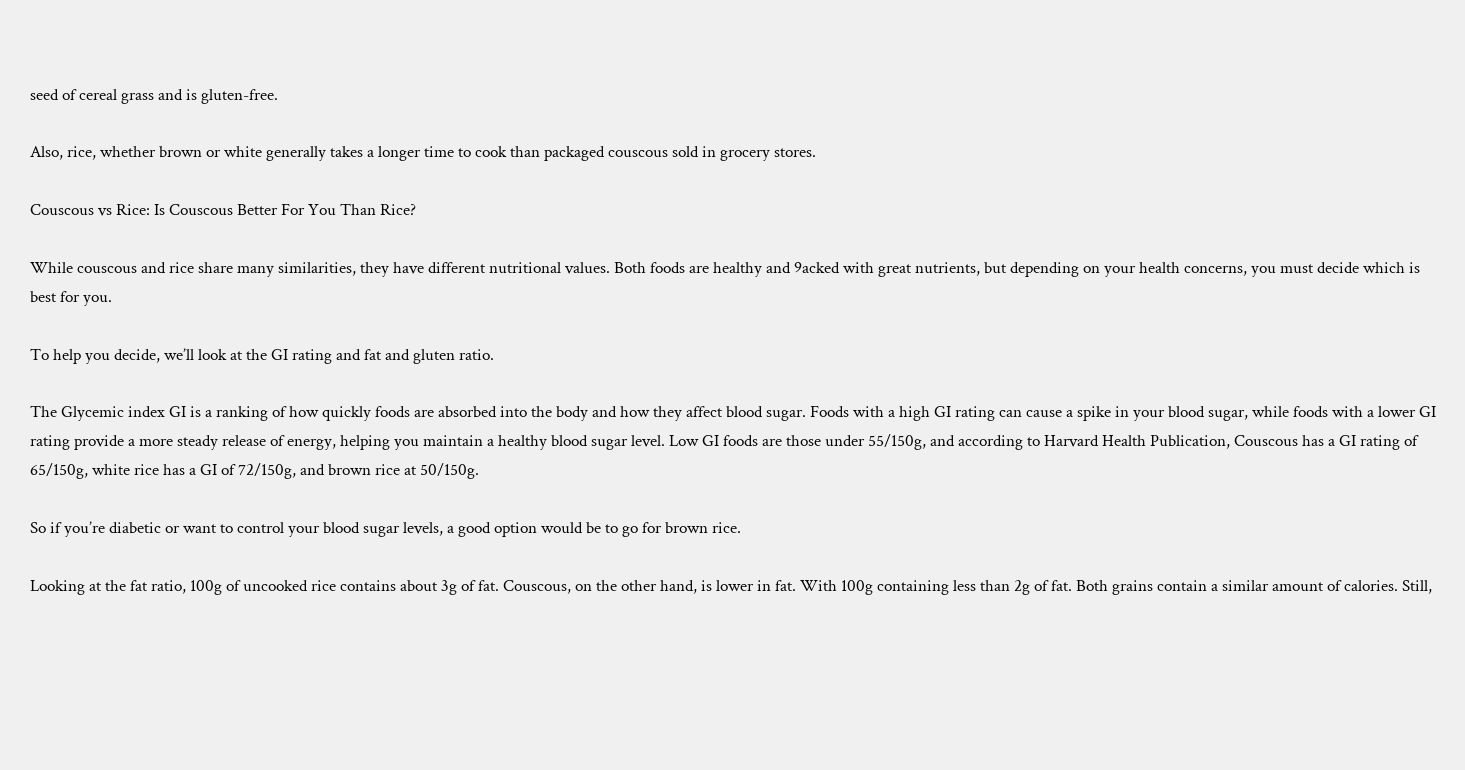seed of cereal grass and is gluten-free.

Also, rice, whether brown or white generally takes a longer time to cook than packaged couscous sold in grocery stores.

Couscous vs Rice: Is Couscous Better For You Than Rice?

While couscous and rice share many similarities, they have different nutritional values. Both foods are healthy and 9acked with great nutrients, but depending on your health concerns, you must decide which is best for you.

To help you decide, we’ll look at the GI rating and fat and gluten ratio.

The Glycemic index GI is a ranking of how quickly foods are absorbed into the body and how they affect blood sugar. Foods with a high GI rating can cause a spike in your blood sugar, while foods with a lower GI rating provide a more steady release of energy, helping you maintain a healthy blood sugar level. Low GI foods are those under 55/150g, and according to Harvard Health Publication, Couscous has a GI rating of 65/150g, white rice has a GI of 72/150g, and brown rice at 50/150g.

So if you’re diabetic or want to control your blood sugar levels, a good option would be to go for brown rice.

Looking at the fat ratio, 100g of uncooked rice contains about 3g of fat. Couscous, on the other hand, is lower in fat. With 100g containing less than 2g of fat. Both grains contain a similar amount of calories. Still,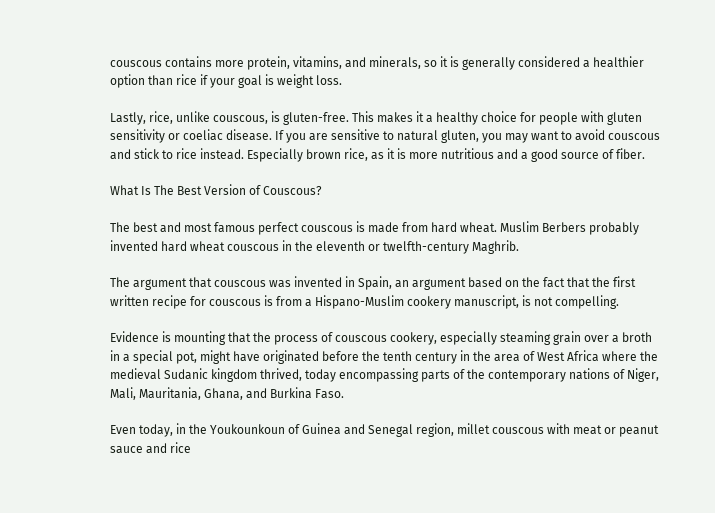couscous contains more protein, vitamins, and minerals, so it is generally considered a healthier option than rice if your goal is weight loss.

Lastly, rice, unlike couscous, is gluten-free. This makes it a healthy choice for people with gluten sensitivity or coeliac disease. If you are sensitive to natural gluten, you may want to avoid couscous and stick to rice instead. Especially brown rice, as it is more nutritious and a good source of fiber.

What Is The Best Version of Couscous?

The best and most famous perfect couscous is made from hard wheat. Muslim Berbers probably invented hard wheat couscous in the eleventh or twelfth-century Maghrib.

The argument that couscous was invented in Spain, an argument based on the fact that the first written recipe for couscous is from a Hispano-Muslim cookery manuscript, is not compelling.

Evidence is mounting that the process of couscous cookery, especially steaming grain over a broth in a special pot, might have originated before the tenth century in the area of West Africa where the medieval Sudanic kingdom thrived, today encompassing parts of the contemporary nations of Niger, Mali, Mauritania, Ghana, and Burkina Faso.

Even today, in the Youkounkoun of Guinea and Senegal region, millet couscous with meat or peanut sauce and rice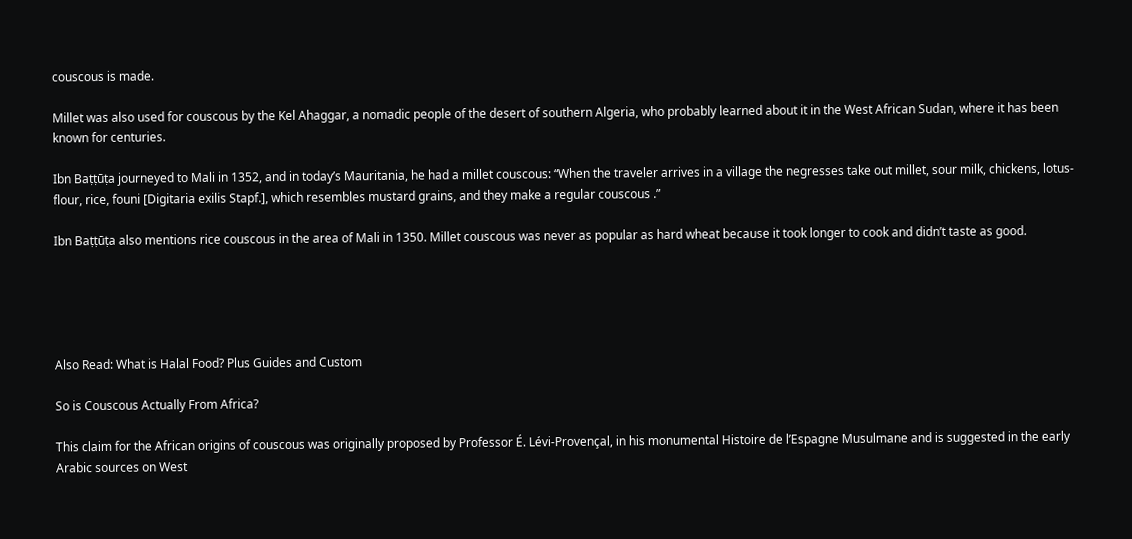couscous is made.

Millet was also used for couscous by the Kel Ahaggar, a nomadic people of the desert of southern Algeria, who probably learned about it in the West African Sudan, where it has been known for centuries.

Ibn Baṭṭūṭa journeyed to Mali in 1352, and in today’s Mauritania, he had a millet couscous: “When the traveler arrives in a village the negresses take out millet, sour milk, chickens, lotus-flour, rice, founi [Digitaria exilis Stapf.], which resembles mustard grains, and they make a regular couscous .”

Ibn Baṭṭūṭa also mentions rice couscous in the area of Mali in 1350. Millet couscous was never as popular as hard wheat because it took longer to cook and didn’t taste as good.





Also Read: What is Halal Food? Plus Guides and Custom

So is Couscous Actually From Africa?

This claim for the African origins of couscous was originally proposed by Professor É. Lévi-Provençal, in his monumental Histoire de l’Espagne Musulmane and is suggested in the early Arabic sources on West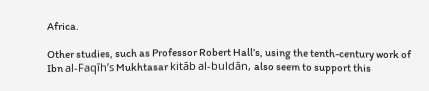Africa.

Other studies, such as Professor Robert Hall’s, using the tenth-century work of Ibn al-Faqīh’s Mukhtasar kitāb al-buldān, also seem to support this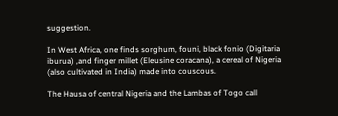suggestion.

In West Africa, one finds sorghum, founi, black fonio (Digitaria iburua) ,and finger millet (Eleusine coracana), a cereal of Nigeria (also cultivated in India) made into couscous.

The Hausa of central Nigeria and the Lambas of Togo call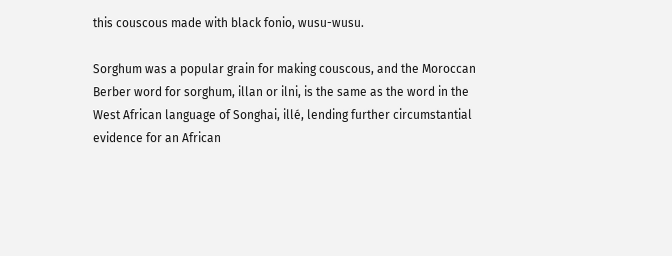this couscous made with black fonio, wusu-wusu.

Sorghum was a popular grain for making couscous, and the Moroccan Berber word for sorghum, illan or ilni, is the same as the word in the West African language of Songhai, illé, lending further circumstantial evidence for an African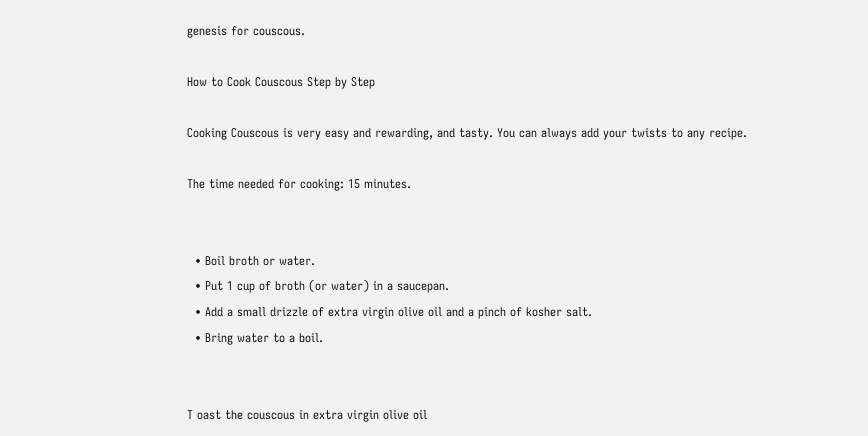genesis for couscous.

How to Cook Couscous Step by Step

Cooking Couscous is very easy and rewarding, and tasty. You can always add your twists to any recipe.

The time needed for cooking: 15 minutes.


  • Boil broth or water.
  • Put 1 cup of broth (or water) in a saucepan.
  • Add a small drizzle of extra virgin olive oil and a pinch of kosher salt.
  • Bring water to a boil.


T oast the couscous in extra virgin olive oil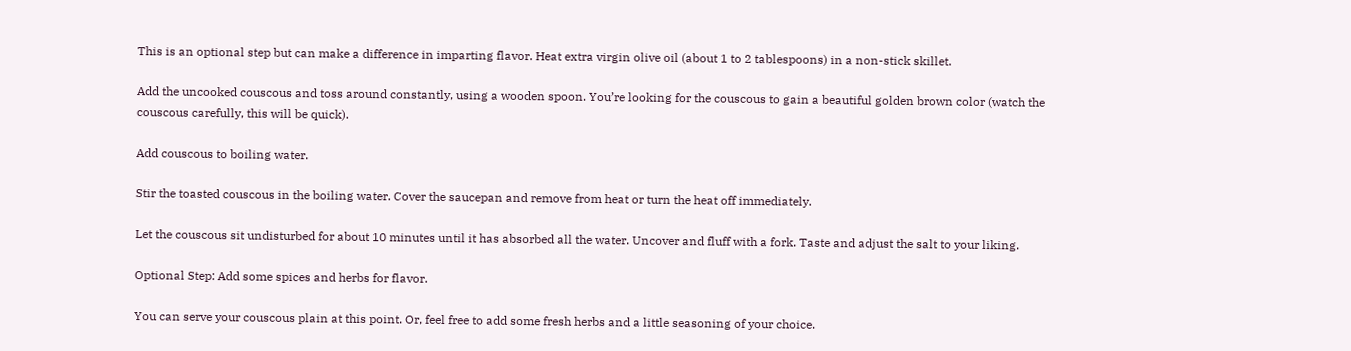This is an optional step but can make a difference in imparting flavor. Heat extra virgin olive oil (about 1 to 2 tablespoons) in a non-stick skillet.

Add the uncooked couscous and toss around constantly, using a wooden spoon. You’re looking for the couscous to gain a beautiful golden brown color (watch the couscous carefully, this will be quick).

Add couscous to boiling water.

Stir the toasted couscous in the boiling water. Cover the saucepan and remove from heat or turn the heat off immediately.

Let the couscous sit undisturbed for about 10 minutes until it has absorbed all the water. Uncover and fluff with a fork. Taste and adjust the salt to your liking.

Optional Step: Add some spices and herbs for flavor.

You can serve your couscous plain at this point. Or, feel free to add some fresh herbs and a little seasoning of your choice.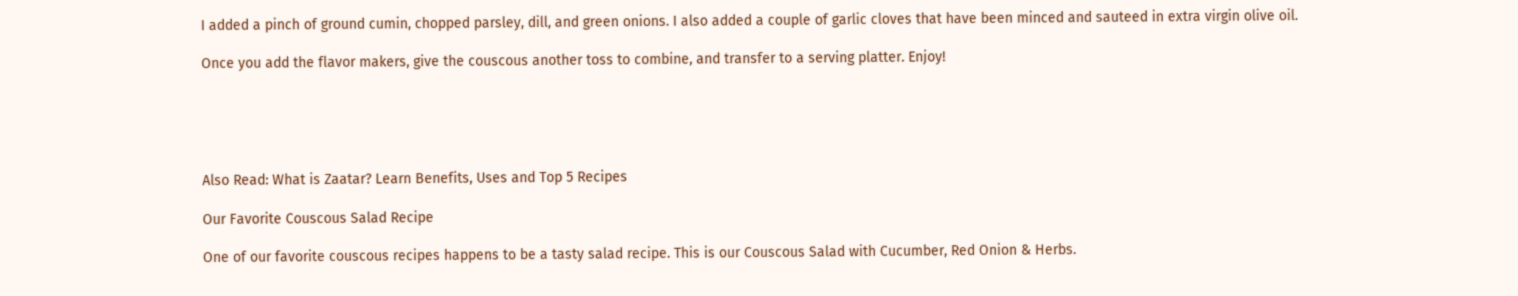I added a pinch of ground cumin, chopped parsley, dill, and green onions. I also added a couple of garlic cloves that have been minced and sauteed in extra virgin olive oil.

Once you add the flavor makers, give the couscous another toss to combine, and transfer to a serving platter. Enjoy!





Also Read: What is Zaatar? Learn Benefits, Uses and Top 5 Recipes

Our Favorite Couscous Salad Recipe

One of our favorite couscous recipes happens to be a tasty salad recipe. This is our Couscous Salad with Cucumber, Red Onion & Herbs.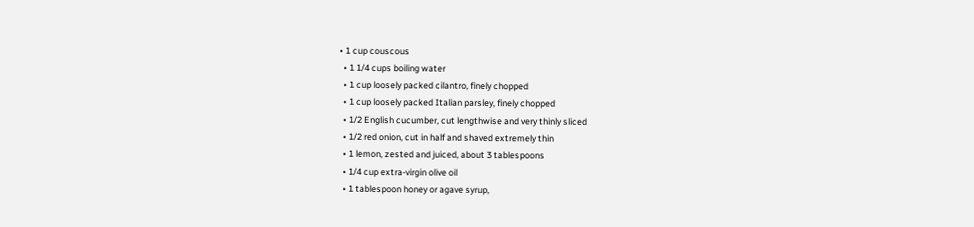• 1 cup couscous
  • 1 1/4 cups boiling water
  • 1 cup loosely packed cilantro, finely chopped
  • 1 cup loosely packed Italian parsley, finely chopped
  • 1/2 English cucumber, cut lengthwise and very thinly sliced
  • 1/2 red onion, cut in half and shaved extremely thin
  • 1 lemon, zested and juiced, about 3 tablespoons
  • 1/4 cup extra-virgin olive oil
  • 1 tablespoon honey or agave syrup,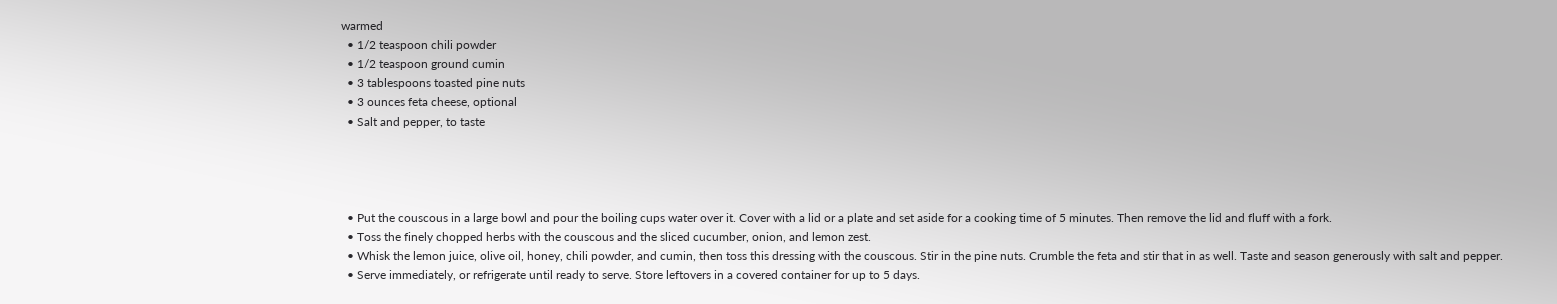warmed
  • 1/2 teaspoon chili powder
  • 1/2 teaspoon ground cumin
  • 3 tablespoons toasted pine nuts
  • 3 ounces feta cheese, optional
  • Salt and pepper, to taste




  • Put the couscous in a large bowl and pour the boiling cups water over it. Cover with a lid or a plate and set aside for a cooking time of 5 minutes. Then remove the lid and fluff with a fork.
  • Toss the finely chopped herbs with the couscous and the sliced cucumber, onion, and lemon zest.
  • Whisk the lemon juice, olive oil, honey, chili powder, and cumin, then toss this dressing with the couscous. Stir in the pine nuts. Crumble the feta and stir that in as well. Taste and season generously with salt and pepper.
  • Serve immediately, or refrigerate until ready to serve. Store leftovers in a covered container for up to 5 days.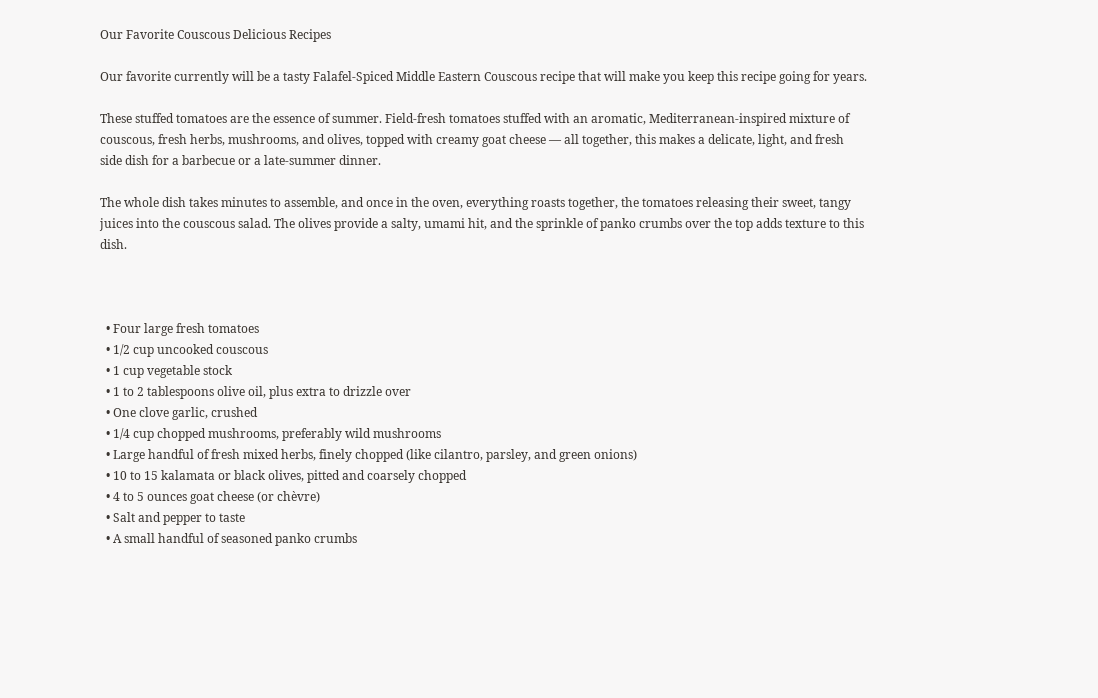Our Favorite Couscous Delicious Recipes

Our favorite currently will be a tasty Falafel-Spiced Middle Eastern Couscous recipe that will make you keep this recipe going for years.

These stuffed tomatoes are the essence of summer. Field-fresh tomatoes stuffed with an aromatic, Mediterranean-inspired mixture of couscous, fresh herbs, mushrooms, and olives, topped with creamy goat cheese — all together, this makes a delicate, light, and fresh side dish for a barbecue or a late-summer dinner.

The whole dish takes minutes to assemble, and once in the oven, everything roasts together, the tomatoes releasing their sweet, tangy juices into the couscous salad. The olives provide a salty, umami hit, and the sprinkle of panko crumbs over the top adds texture to this dish.



  • Four large fresh tomatoes
  • 1/2 cup uncooked couscous
  • 1 cup vegetable stock
  • 1 to 2 tablespoons olive oil, plus extra to drizzle over
  • One clove garlic, crushed
  • 1/4 cup chopped mushrooms, preferably wild mushrooms
  • Large handful of fresh mixed herbs, finely chopped (like cilantro, parsley, and green onions)
  • 10 to 15 kalamata or black olives, pitted and coarsely chopped
  • 4 to 5 ounces goat cheese (or chèvre)
  • Salt and pepper to taste
  • A small handful of seasoned panko crumbs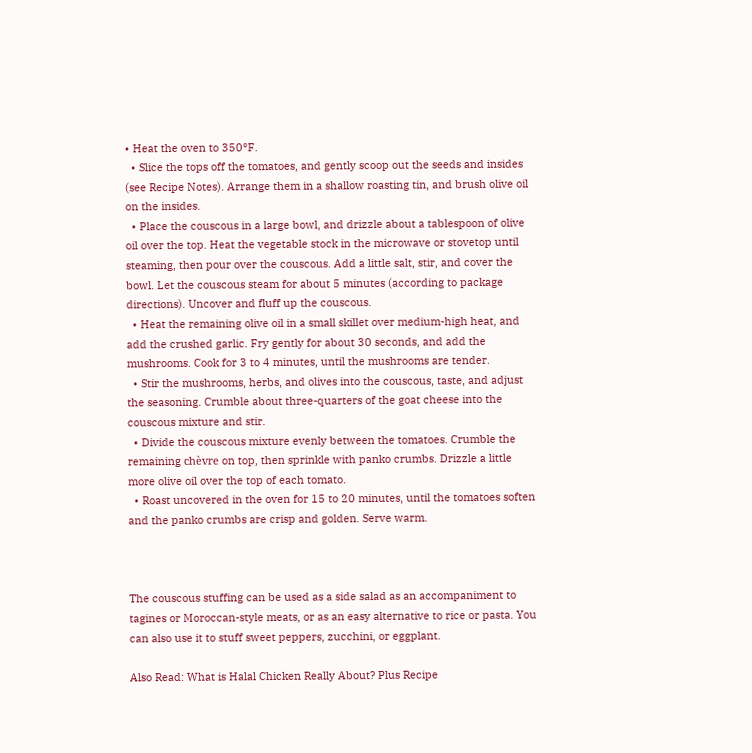• Heat the oven to 350°F.
  • Slice the tops off the tomatoes, and gently scoop out the seeds and insides (see Recipe Notes). Arrange them in a shallow roasting tin, and brush olive oil on the insides.
  • Place the couscous in a large bowl, and drizzle about a tablespoon of olive oil over the top. Heat the vegetable stock in the microwave or stovetop until steaming, then pour over the couscous. Add a little salt, stir, and cover the bowl. Let the couscous steam for about 5 minutes (according to package directions). Uncover and fluff up the couscous.
  • Heat the remaining olive oil in a small skillet over medium-high heat, and add the crushed garlic. Fry gently for about 30 seconds, and add the mushrooms. Cook for 3 to 4 minutes, until the mushrooms are tender.
  • Stir the mushrooms, herbs, and olives into the couscous, taste, and adjust the seasoning. Crumble about three-quarters of the goat cheese into the couscous mixture and stir.
  • Divide the couscous mixture evenly between the tomatoes. Crumble the remaining chèvre on top, then sprinkle with panko crumbs. Drizzle a little more olive oil over the top of each tomato.
  • Roast uncovered in the oven for 15 to 20 minutes, until the tomatoes soften and the panko crumbs are crisp and golden. Serve warm.



The couscous stuffing can be used as a side salad as an accompaniment to tagines or Moroccan-style meats, or as an easy alternative to rice or pasta. You can also use it to stuff sweet peppers, zucchini, or eggplant.

Also Read: What is Halal Chicken Really About? Plus Recipe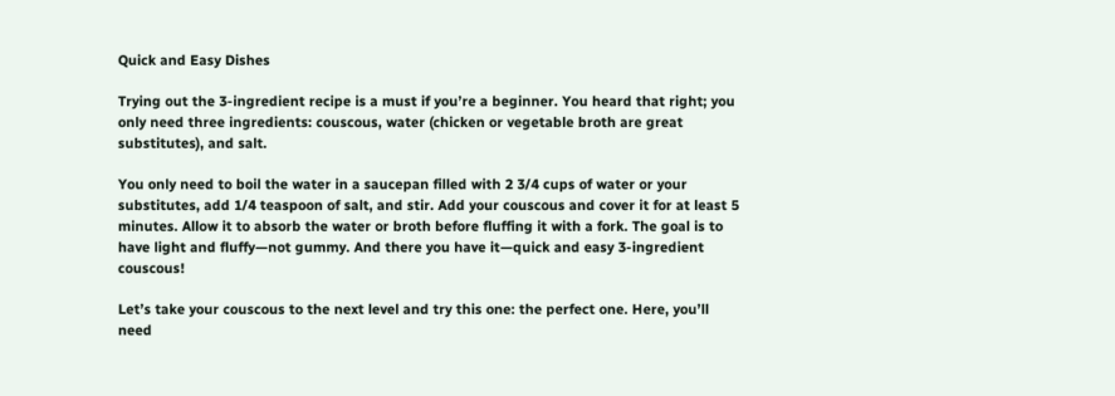Quick and Easy Dishes

Trying out the 3-ingredient recipe is a must if you’re a beginner. You heard that right; you only need three ingredients: couscous, water (chicken or vegetable broth are great substitutes), and salt.

You only need to boil the water in a saucepan filled with 2 3/4 cups of water or your substitutes, add 1/4 teaspoon of salt, and stir. Add your couscous and cover it for at least 5 minutes. Allow it to absorb the water or broth before fluffing it with a fork. The goal is to have light and fluffy—not gummy. And there you have it—quick and easy 3-ingredient couscous!

Let’s take your couscous to the next level and try this one: the perfect one. Here, you’ll need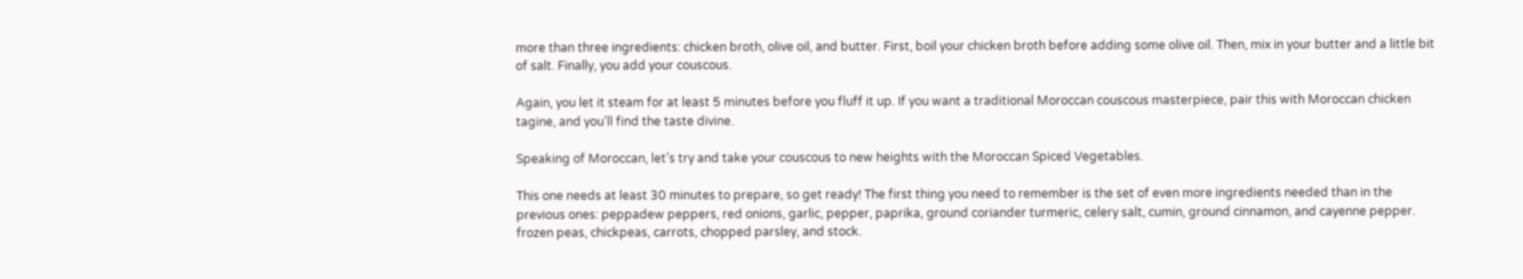more than three ingredients: chicken broth, olive oil, and butter. First, boil your chicken broth before adding some olive oil. Then, mix in your butter and a little bit of salt. Finally, you add your couscous.

Again, you let it steam for at least 5 minutes before you fluff it up. If you want a traditional Moroccan couscous masterpiece, pair this with Moroccan chicken tagine, and you’ll find the taste divine.

Speaking of Moroccan, let’s try and take your couscous to new heights with the Moroccan Spiced Vegetables.

This one needs at least 30 minutes to prepare, so get ready! The first thing you need to remember is the set of even more ingredients needed than in the previous ones: peppadew peppers, red onions, garlic, pepper, paprika, ground coriander turmeric, celery salt, cumin, ground cinnamon, and cayenne pepper. frozen peas, chickpeas, carrots, chopped parsley, and stock.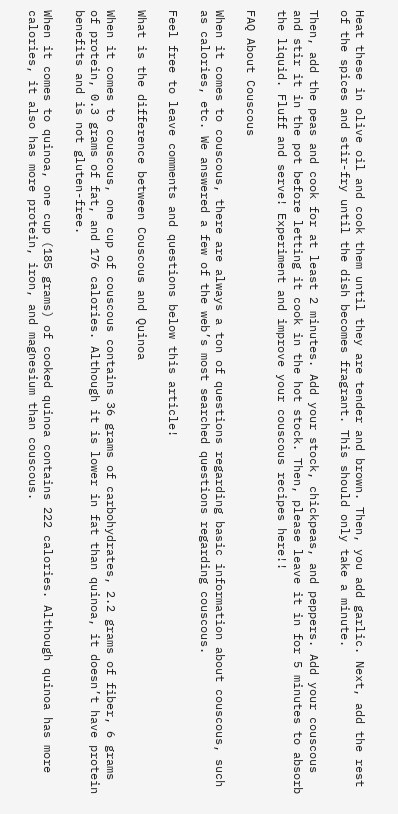Heat these in olive oil and cook them until they are tender and brown. Then, you add garlic. Next, add the rest of the spices and stir-fry until the dish becomes fragrant. This should only take a minute.

Then, add the peas and cook for at least 2 minutes. Add your stock, chickpeas, and peppers. Add your couscous and stir it in the pot before letting it cook in the hot stock. Then, please leave it in for 5 minutes to absorb the liquid. Fluff and serve! Experiment and improve your couscous recipes here!!

FAQ About Couscous

When it comes to couscous, there are always a ton of questions regarding basic information about couscous, such as calories, etc. We answered a few of the web’s most searched questions regarding couscous.

Feel free to leave comments and questions below this article!

What is the difference between Couscous and Quinoa

When it comes to couscous, one cup of couscous contains 36 grams of carbohydrates, 2.2 grams of fiber, 6 grams of protein, 0.3 grams of fat, and 176 calories. Although it is lower in fat than quinoa, it doesn’t have protein benefits and is not gluten-free.

When it comes to quinoa, one cup (185 grams) of cooked quinoa contains 222 calories. Although quinoa has more calories, it also has more protein, iron, and magnesium than couscous.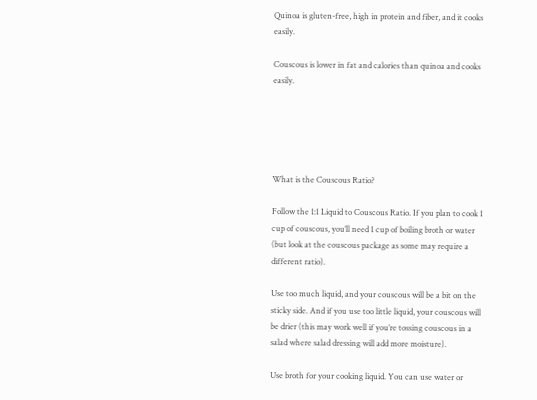Quinoa is gluten-free, high in protein and fiber, and it cooks easily.

Couscous is lower in fat and calories than quinoa and cooks easily.





What is the Couscous Ratio?

Follow the 1:1 Liquid to Couscous Ratio. If you plan to cook 1 cup of couscous, you’ll need 1 cup of boiling broth or water (but look at the couscous package as some may require a different ratio).

Use too much liquid, and your couscous will be a bit on the sticky side. And if you use too little liquid, your couscous will be drier (this may work well if you’re tossing couscous in a salad where salad dressing will add more moisture).

Use broth for your cooking liquid. You can use water or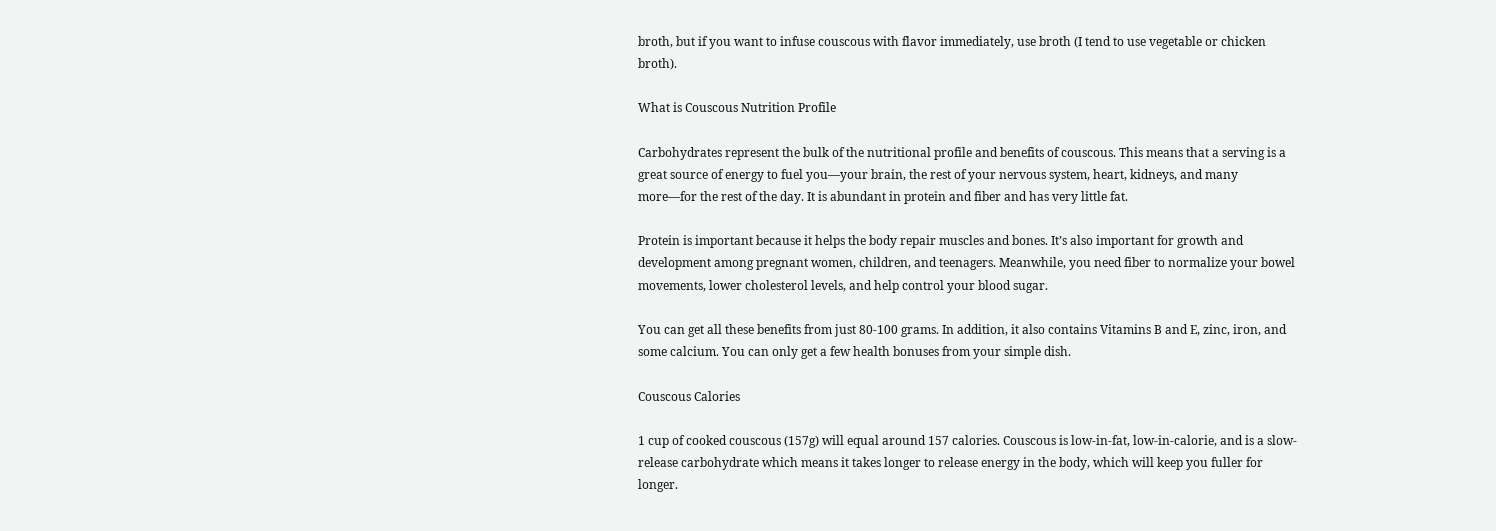broth, but if you want to infuse couscous with flavor immediately, use broth (I tend to use vegetable or chicken broth).

What is Couscous Nutrition Profile

Carbohydrates represent the bulk of the nutritional profile and benefits of couscous. This means that a serving is a great source of energy to fuel you—your brain, the rest of your nervous system, heart, kidneys, and many more—for the rest of the day. It is abundant in protein and fiber and has very little fat.

Protein is important because it helps the body repair muscles and bones. It’s also important for growth and development among pregnant women, children, and teenagers. Meanwhile, you need fiber to normalize your bowel movements, lower cholesterol levels, and help control your blood sugar.

You can get all these benefits from just 80-100 grams. In addition, it also contains Vitamins B and E, zinc, iron, and some calcium. You can only get a few health bonuses from your simple dish.

Couscous Calories

1 cup of cooked couscous (157g) will equal around 157 calories. Couscous is low-in-fat, low-in-calorie, and is a slow-release carbohydrate which means it takes longer to release energy in the body, which will keep you fuller for longer.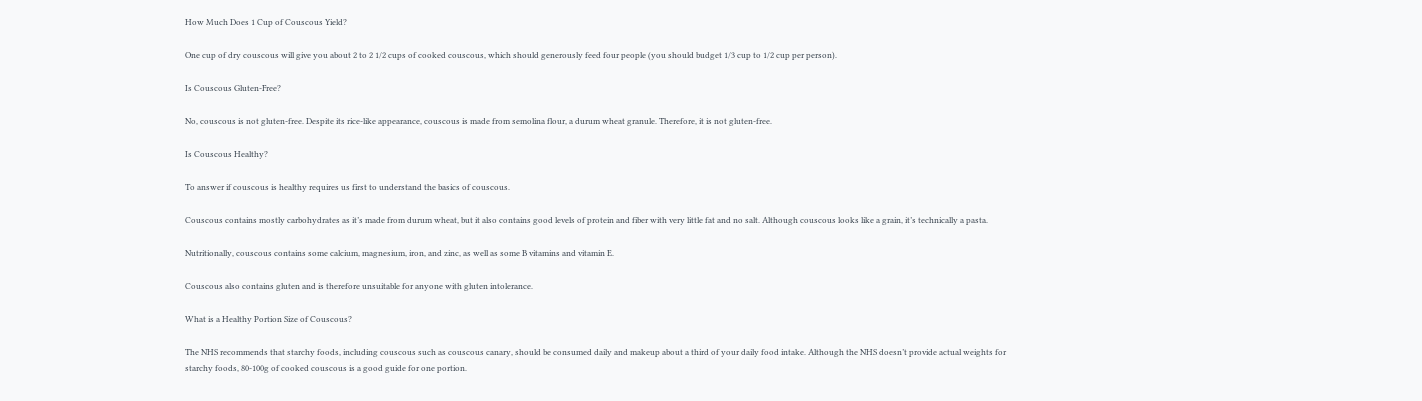How Much Does 1 Cup of Couscous Yield?

One cup of dry couscous will give you about 2 to 2 1/2 cups of cooked couscous, which should generously feed four people (you should budget 1/3 cup to 1/2 cup per person).

Is Couscous Gluten-Free?

No, couscous is not gluten-free. Despite its rice-like appearance, couscous is made from semolina flour, a durum wheat granule. Therefore, it is not gluten-free.

Is Couscous Healthy?

To answer if couscous is healthy requires us first to understand the basics of couscous.

Couscous contains mostly carbohydrates as it’s made from durum wheat, but it also contains good levels of protein and fiber with very little fat and no salt. Although couscous looks like a grain, it’s technically a pasta.

Nutritionally, couscous contains some calcium, magnesium, iron, and zinc, as well as some B vitamins and vitamin E.

Couscous also contains gluten and is therefore unsuitable for anyone with gluten intolerance.

What is a Healthy Portion Size of Couscous?

The NHS recommends that starchy foods, including couscous such as couscous canary, should be consumed daily and makeup about a third of your daily food intake. Although the NHS doesn’t provide actual weights for starchy foods, 80-100g of cooked couscous is a good guide for one portion.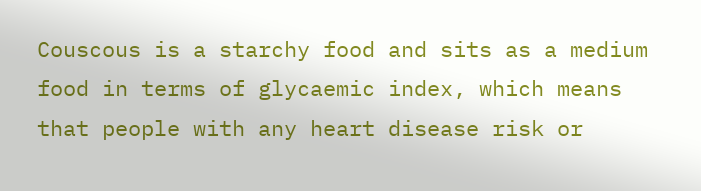Couscous is a starchy food and sits as a medium food in terms of glycaemic index, which means that people with any heart disease risk or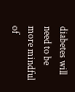diabetes will need to be more mindful of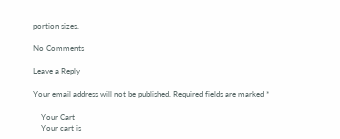portion sizes.

No Comments

Leave a Reply

Your email address will not be published. Required fields are marked *

    Your Cart
    Your cart is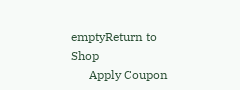emptyReturn to Shop
      Apply Coupon